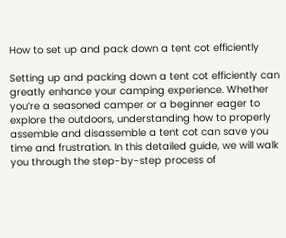How to set up and pack down a tent cot efficiently

Setting up and packing down a tent cot efficiently can greatly enhance your camping experience. Whether you’re a seasoned camper or a beginner eager to explore the outdoors, understanding how to properly assemble and disassemble a tent cot can save you time and frustration. In this detailed guide, we will walk you through the step-by-step process of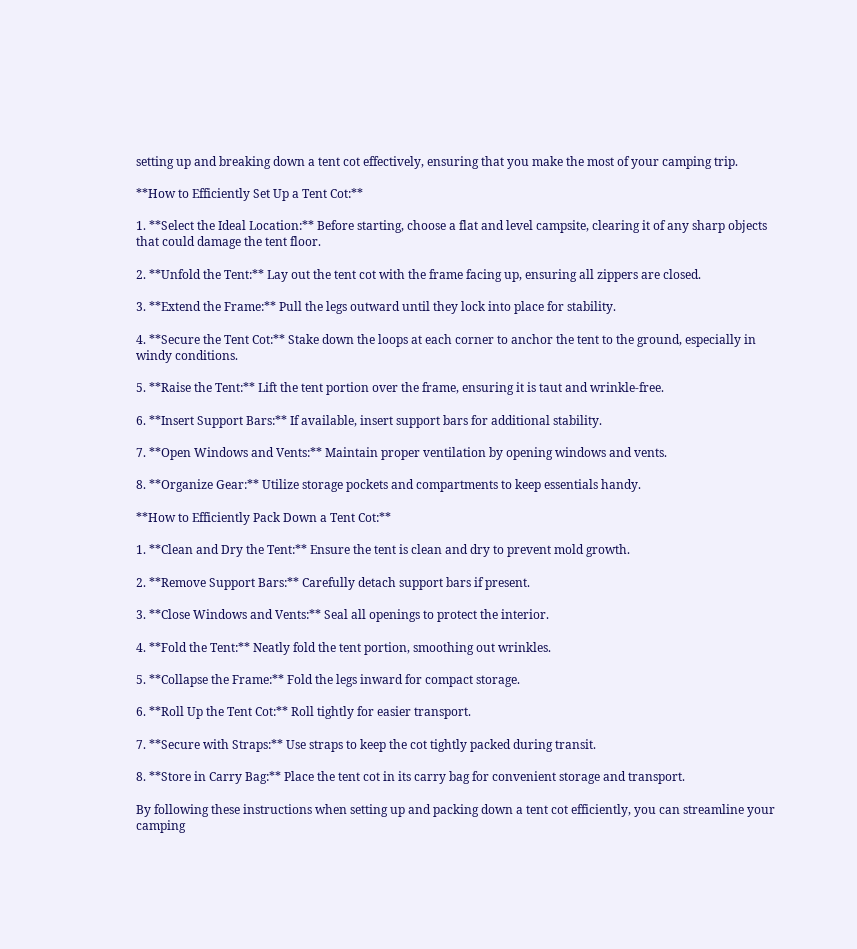setting up and breaking down a tent cot effectively, ensuring that you make the most of your camping trip.

**How to Efficiently Set Up a Tent Cot:**

1. **Select the Ideal Location:** Before starting, choose a flat and level campsite, clearing it of any sharp objects that could damage the tent floor.

2. **Unfold the Tent:** Lay out the tent cot with the frame facing up, ensuring all zippers are closed.

3. **Extend the Frame:** Pull the legs outward until they lock into place for stability.

4. **Secure the Tent Cot:** Stake down the loops at each corner to anchor the tent to the ground, especially in windy conditions.

5. **Raise the Tent:** Lift the tent portion over the frame, ensuring it is taut and wrinkle-free.

6. **Insert Support Bars:** If available, insert support bars for additional stability.

7. **Open Windows and Vents:** Maintain proper ventilation by opening windows and vents.

8. **Organize Gear:** Utilize storage pockets and compartments to keep essentials handy.

**How to Efficiently Pack Down a Tent Cot:**

1. **Clean and Dry the Tent:** Ensure the tent is clean and dry to prevent mold growth.

2. **Remove Support Bars:** Carefully detach support bars if present.

3. **Close Windows and Vents:** Seal all openings to protect the interior.

4. **Fold the Tent:** Neatly fold the tent portion, smoothing out wrinkles.

5. **Collapse the Frame:** Fold the legs inward for compact storage.

6. **Roll Up the Tent Cot:** Roll tightly for easier transport.

7. **Secure with Straps:** Use straps to keep the cot tightly packed during transit.

8. **Store in Carry Bag:** Place the tent cot in its carry bag for convenient storage and transport.

By following these instructions when setting up and packing down a tent cot efficiently, you can streamline your camping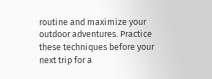routine and maximize your outdoor adventures. Practice these techniques before your next trip for a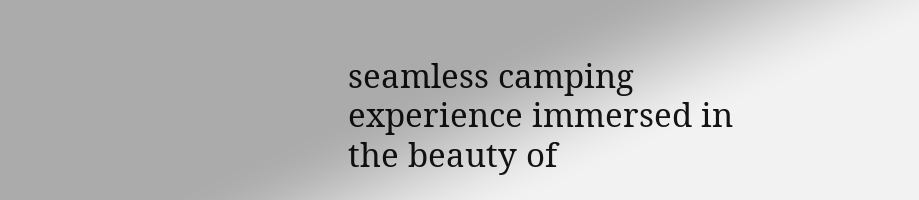seamless camping experience immersed in the beauty of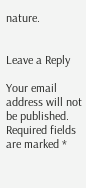nature.


Leave a Reply

Your email address will not be published. Required fields are marked *